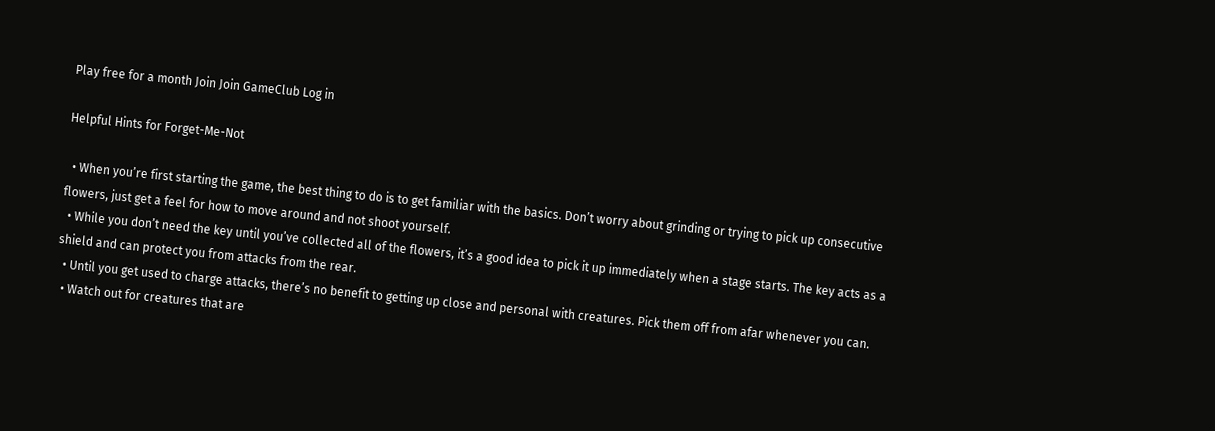Play free for a month Join Join GameClub Log in

Helpful Hints for Forget-Me-Not

  • When you’re first starting the game, the best thing to do is to get familiar with the basics. Don’t worry about grinding or trying to pick up consecutive flowers, just get a feel for how to move around and not shoot yourself.
  • While you don’t need the key until you’ve collected all of the flowers, it’s a good idea to pick it up immediately when a stage starts. The key acts as a shield and can protect you from attacks from the rear.
  • Until you get used to charge attacks, there’s no benefit to getting up close and personal with creatures. Pick them off from afar whenever you can.
  • Watch out for creatures that are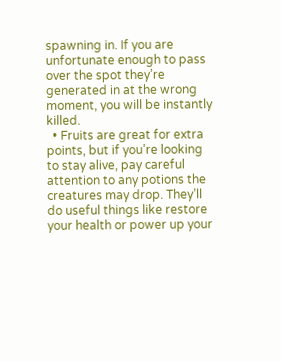spawning in. If you are unfortunate enough to pass over the spot they’re generated in at the wrong moment, you will be instantly killed.
  • Fruits are great for extra points, but if you’re looking to stay alive, pay careful attention to any potions the creatures may drop. They’ll do useful things like restore your health or power up your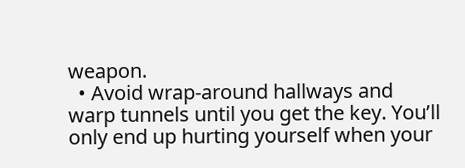weapon.
  • Avoid wrap-around hallways and warp tunnels until you get the key. You’ll only end up hurting yourself when your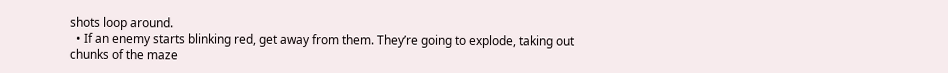shots loop around.
  • If an enemy starts blinking red, get away from them. They’re going to explode, taking out chunks of the maze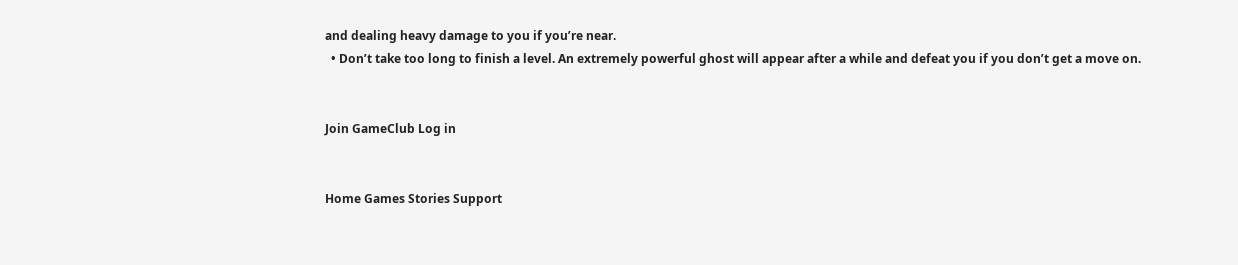and dealing heavy damage to you if you’re near.
  • Don’t take too long to finish a level. An extremely powerful ghost will appear after a while and defeat you if you don’t get a move on.


Join GameClub Log in


Home Games Stories Support